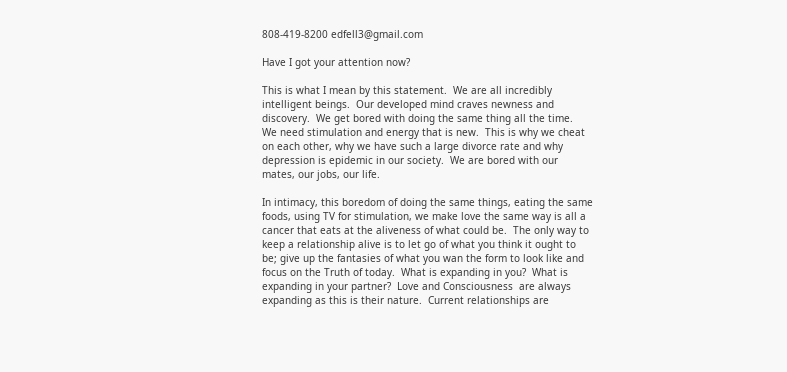808-419-8200 edfell3@gmail.com

Have I got your attention now?

This is what I mean by this statement.  We are all incredibly intelligent beings.  Our developed mind craves newness and discovery.  We get bored with doing the same thing all the time.  We need stimulation and energy that is new.  This is why we cheat on each other, why we have such a large divorce rate and why depression is epidemic in our society.  We are bored with our mates, our jobs, our life.

In intimacy, this boredom of doing the same things, eating the same foods, using TV for stimulation, we make love the same way is all a cancer that eats at the aliveness of what could be.  The only way to keep a relationship alive is to let go of what you think it ought to be; give up the fantasies of what you wan the form to look like and focus on the Truth of today.  What is expanding in you?  What is expanding in your partner?  Love and Consciousness  are always expanding as this is their nature.  Current relationships are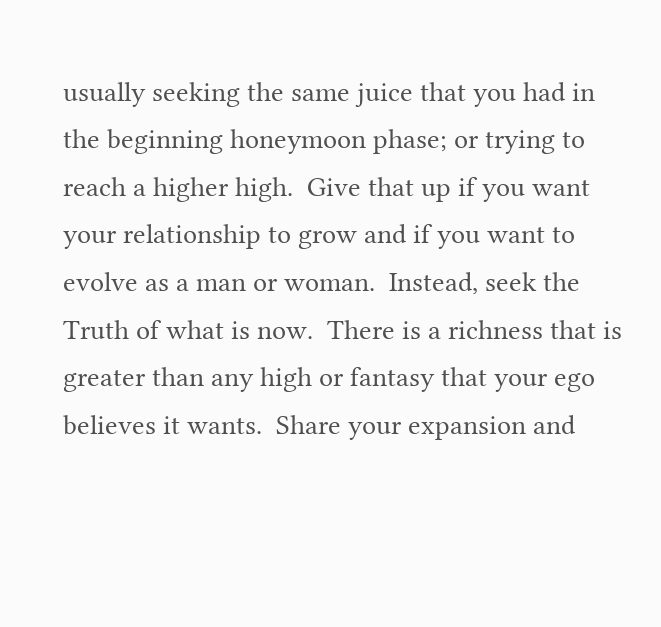usually seeking the same juice that you had in the beginning honeymoon phase; or trying to reach a higher high.  Give that up if you want your relationship to grow and if you want to evolve as a man or woman.  Instead, seek the Truth of what is now.  There is a richness that is greater than any high or fantasy that your ego believes it wants.  Share your expansion and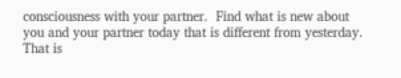consciousness with your partner.  Find what is new about you and your partner today that is different from yesterday.  That is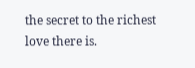the secret to the richest love there is.